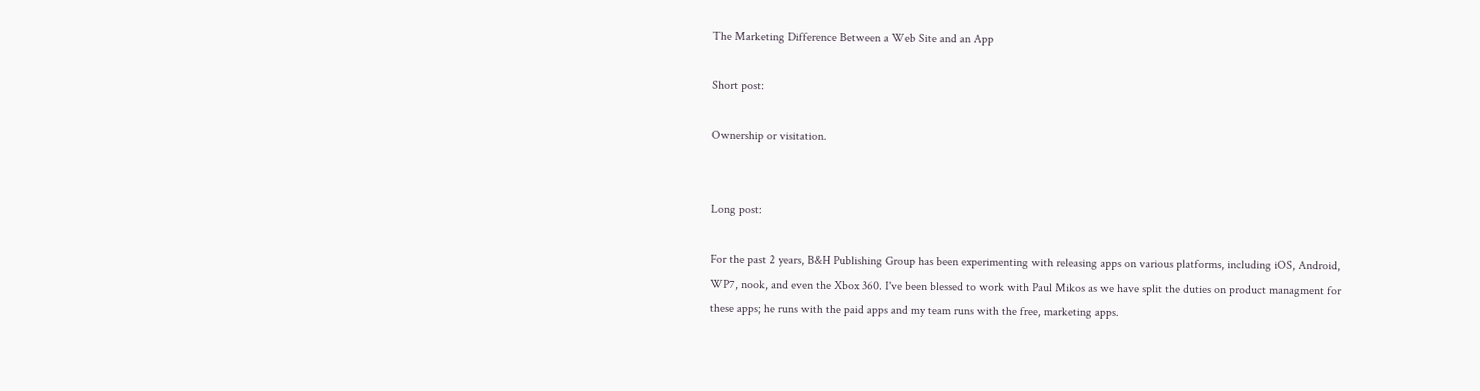The Marketing Difference Between a Web Site and an App

Short post:

Ownership or visitation.


Long post:

For the past 2 years, B&H Publishing Group has been experimenting with releasing apps on various platforms, including iOS, Android, WP7, nook, and even the Xbox 360. I've been blessed to work with Paul Mikos as we have split the duties on product managment for these apps; he runs with the paid apps and my team runs with the free, marketing apps.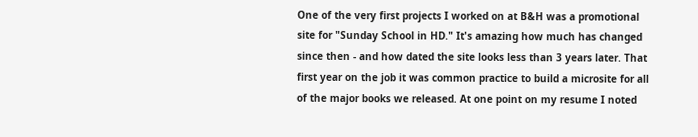One of the very first projects I worked on at B&H was a promotional site for "Sunday School in HD." It's amazing how much has changed since then - and how dated the site looks less than 3 years later. That first year on the job it was common practice to build a microsite for all of the major books we released. At one point on my resume I noted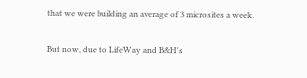that we were building an average of 3 microsites a week.

But now, due to LifeWay and B&H's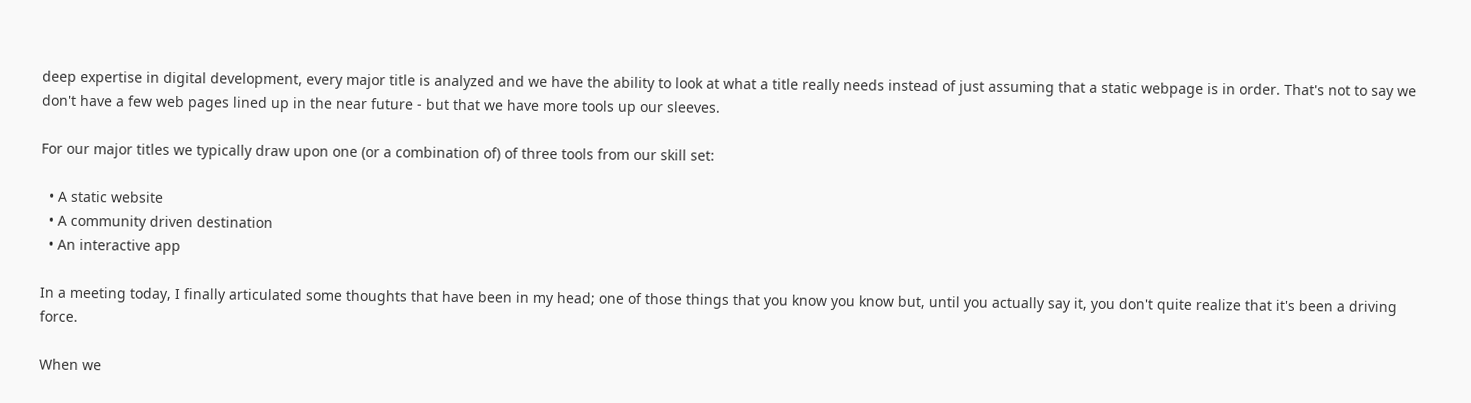deep expertise in digital development, every major title is analyzed and we have the ability to look at what a title really needs instead of just assuming that a static webpage is in order. That's not to say we don't have a few web pages lined up in the near future - but that we have more tools up our sleeves.

For our major titles we typically draw upon one (or a combination of) of three tools from our skill set:

  • A static website
  • A community driven destination
  • An interactive app

In a meeting today, I finally articulated some thoughts that have been in my head; one of those things that you know you know but, until you actually say it, you don't quite realize that it's been a driving force.

When we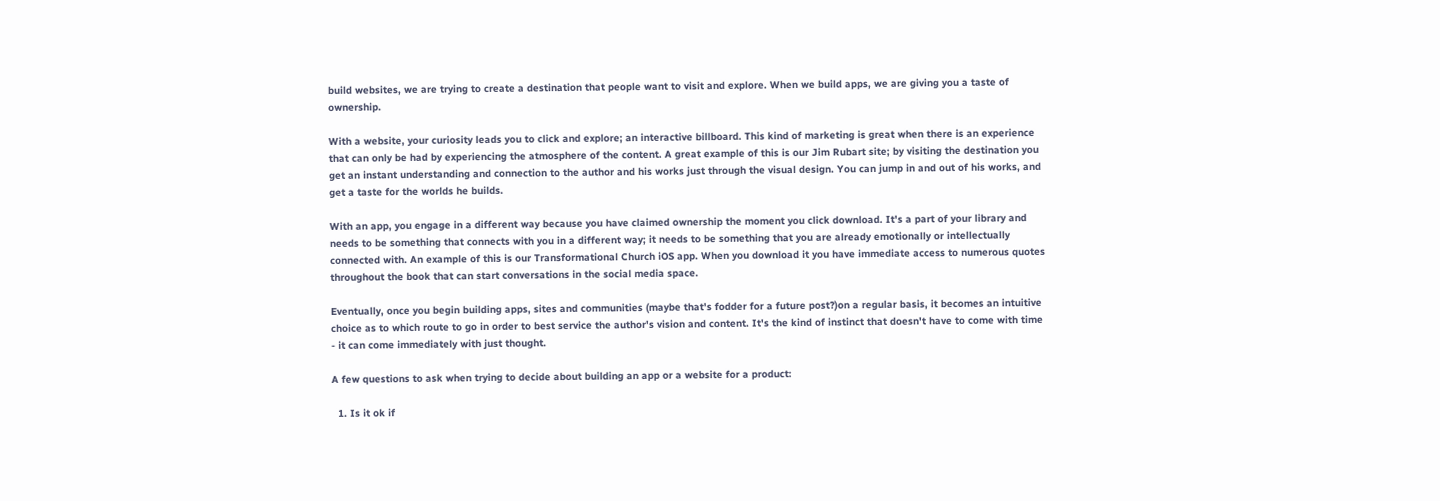build websites, we are trying to create a destination that people want to visit and explore. When we build apps, we are giving you a taste of ownership.

With a website, your curiosity leads you to click and explore; an interactive billboard. This kind of marketing is great when there is an experience that can only be had by experiencing the atmosphere of the content. A great example of this is our Jim Rubart site; by visiting the destination you get an instant understanding and connection to the author and his works just through the visual design. You can jump in and out of his works, and get a taste for the worlds he builds.

With an app, you engage in a different way because you have claimed ownership the moment you click download. It's a part of your library and needs to be something that connects with you in a different way; it needs to be something that you are already emotionally or intellectually connected with. An example of this is our Transformational Church iOS app. When you download it you have immediate access to numerous quotes throughout the book that can start conversations in the social media space.

Eventually, once you begin building apps, sites and communities (maybe that's fodder for a future post?)on a regular basis, it becomes an intuitive choice as to which route to go in order to best service the author's vision and content. It's the kind of instinct that doesn't have to come with time - it can come immediately with just thought.

A few questions to ask when trying to decide about building an app or a website for a product:

  1. Is it ok if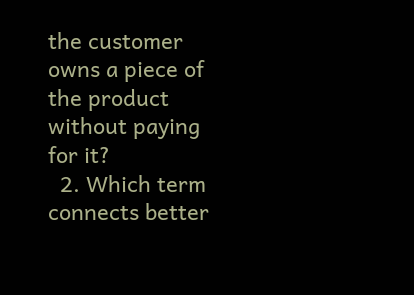the customer owns a piece of the product without paying for it?
  2. Which term connects better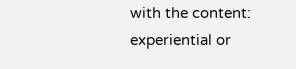with the content: experiential or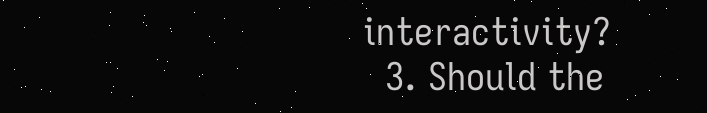interactivity?
  3. Should the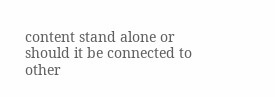content stand alone or should it be connected to other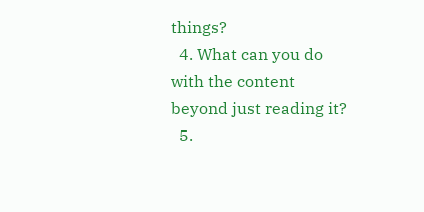things?
  4. What can you do with the content beyond just reading it?
  5.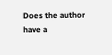Does the author have a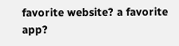favorite website? a favorite app?